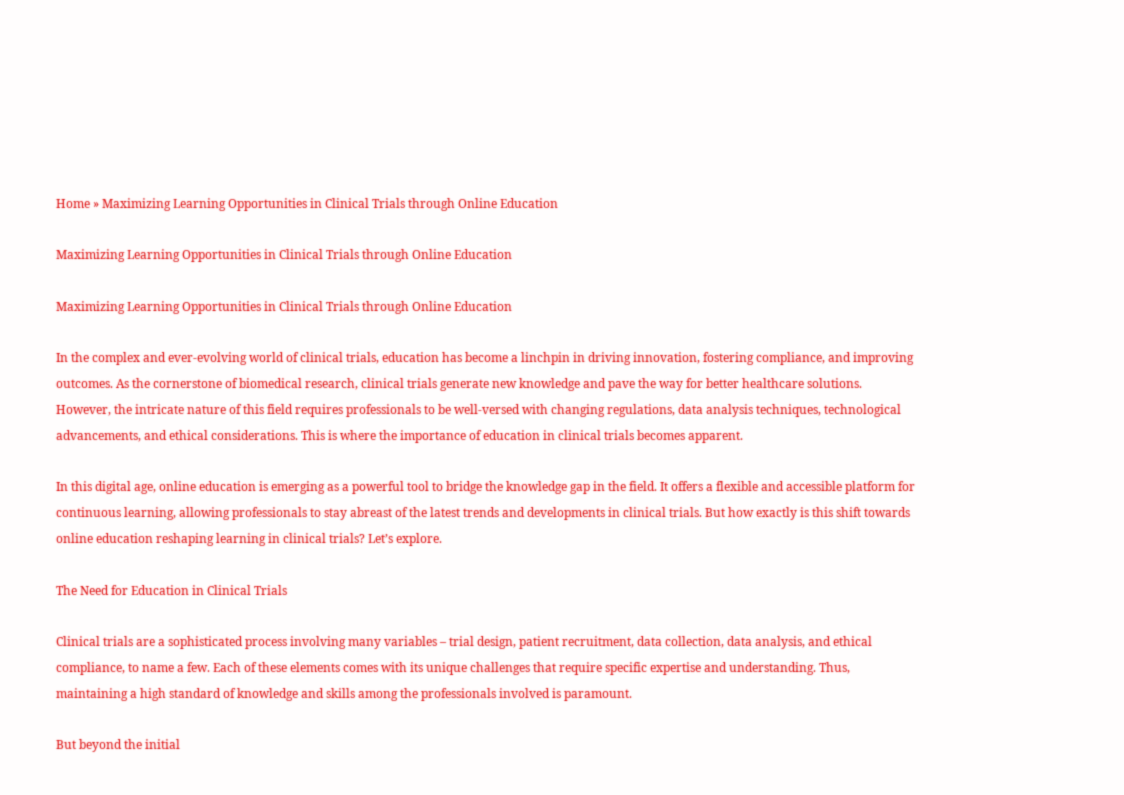Home » Maximizing Learning Opportunities in Clinical Trials through Online Education

Maximizing Learning Opportunities in Clinical Trials through Online Education

Maximizing Learning Opportunities in Clinical Trials through Online Education

In the complex and ever-evolving world of clinical trials, education has become a linchpin in driving innovation, fostering compliance, and improving outcomes. As the cornerstone of biomedical research, clinical trials generate new knowledge and pave the way for better healthcare solutions. However, the intricate nature of this field requires professionals to be well-versed with changing regulations, data analysis techniques, technological advancements, and ethical considerations. This is where the importance of education in clinical trials becomes apparent.

In this digital age, online education is emerging as a powerful tool to bridge the knowledge gap in the field. It offers a flexible and accessible platform for continuous learning, allowing professionals to stay abreast of the latest trends and developments in clinical trials. But how exactly is this shift towards online education reshaping learning in clinical trials? Let’s explore.

The Need for Education in Clinical Trials

Clinical trials are a sophisticated process involving many variables – trial design, patient recruitment, data collection, data analysis, and ethical compliance, to name a few. Each of these elements comes with its unique challenges that require specific expertise and understanding. Thus, maintaining a high standard of knowledge and skills among the professionals involved is paramount.

But beyond the initial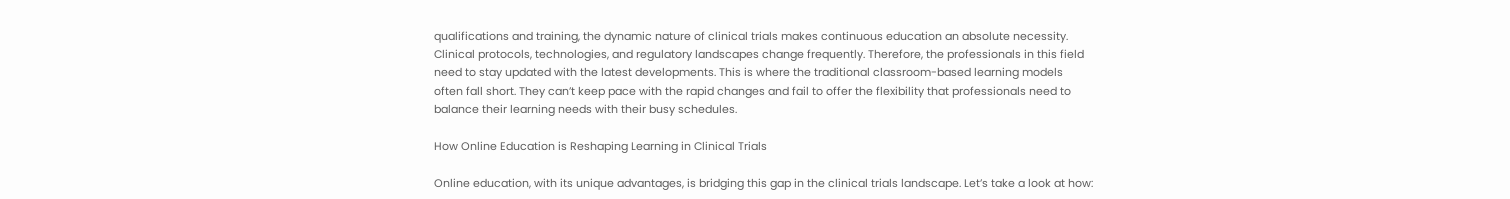qualifications and training, the dynamic nature of clinical trials makes continuous education an absolute necessity. Clinical protocols, technologies, and regulatory landscapes change frequently. Therefore, the professionals in this field need to stay updated with the latest developments. This is where the traditional classroom-based learning models often fall short. They can’t keep pace with the rapid changes and fail to offer the flexibility that professionals need to balance their learning needs with their busy schedules.

How Online Education is Reshaping Learning in Clinical Trials

Online education, with its unique advantages, is bridging this gap in the clinical trials landscape. Let’s take a look at how: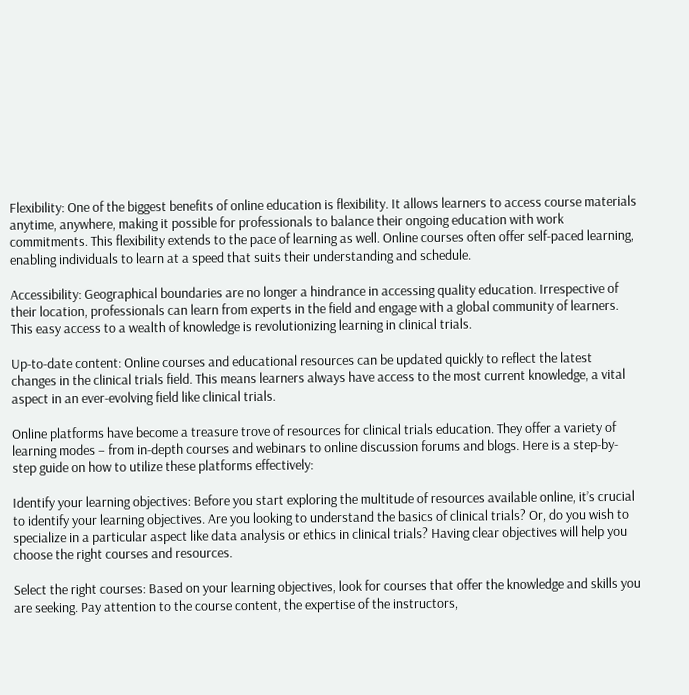Flexibility: One of the biggest benefits of online education is flexibility. It allows learners to access course materials anytime, anywhere, making it possible for professionals to balance their ongoing education with work commitments. This flexibility extends to the pace of learning as well. Online courses often offer self-paced learning, enabling individuals to learn at a speed that suits their understanding and schedule.

Accessibility: Geographical boundaries are no longer a hindrance in accessing quality education. Irrespective of their location, professionals can learn from experts in the field and engage with a global community of learners. This easy access to a wealth of knowledge is revolutionizing learning in clinical trials.

Up-to-date content: Online courses and educational resources can be updated quickly to reflect the latest changes in the clinical trials field. This means learners always have access to the most current knowledge, a vital aspect in an ever-evolving field like clinical trials.

Online platforms have become a treasure trove of resources for clinical trials education. They offer a variety of learning modes – from in-depth courses and webinars to online discussion forums and blogs. Here is a step-by-step guide on how to utilize these platforms effectively:

Identify your learning objectives: Before you start exploring the multitude of resources available online, it’s crucial to identify your learning objectives. Are you looking to understand the basics of clinical trials? Or, do you wish to specialize in a particular aspect like data analysis or ethics in clinical trials? Having clear objectives will help you choose the right courses and resources.

Select the right courses: Based on your learning objectives, look for courses that offer the knowledge and skills you are seeking. Pay attention to the course content, the expertise of the instructors,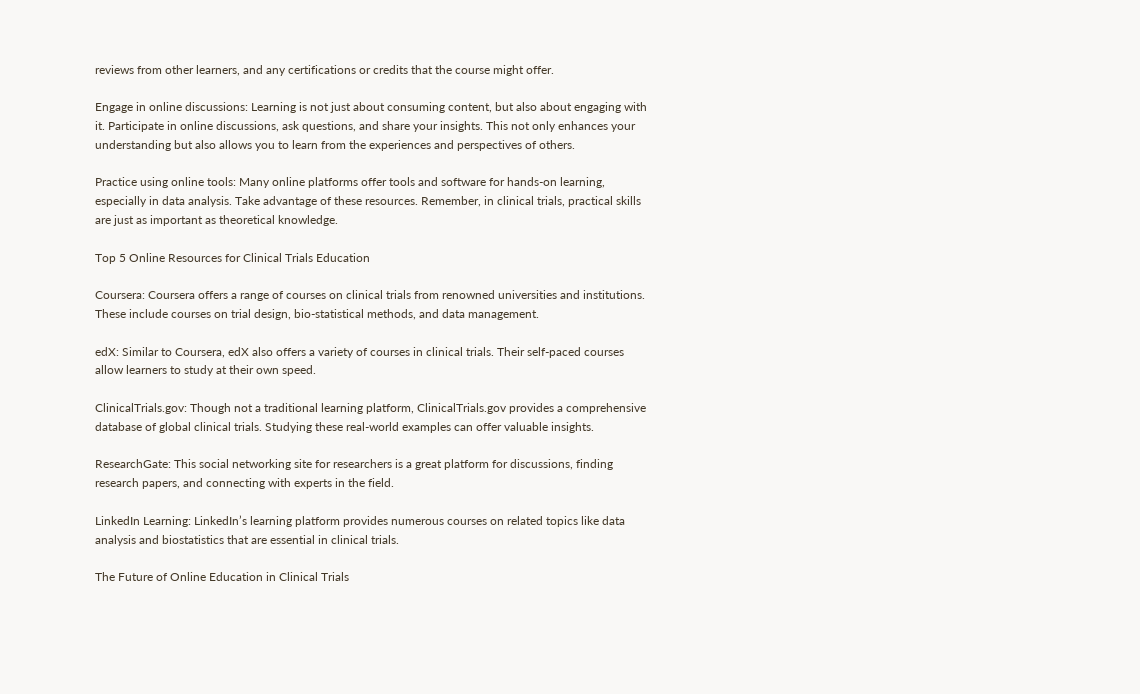reviews from other learners, and any certifications or credits that the course might offer.

Engage in online discussions: Learning is not just about consuming content, but also about engaging with it. Participate in online discussions, ask questions, and share your insights. This not only enhances your understanding but also allows you to learn from the experiences and perspectives of others.

Practice using online tools: Many online platforms offer tools and software for hands-on learning, especially in data analysis. Take advantage of these resources. Remember, in clinical trials, practical skills are just as important as theoretical knowledge.

Top 5 Online Resources for Clinical Trials Education

Coursera: Coursera offers a range of courses on clinical trials from renowned universities and institutions. These include courses on trial design, bio-statistical methods, and data management.

edX: Similar to Coursera, edX also offers a variety of courses in clinical trials. Their self-paced courses allow learners to study at their own speed.

ClinicalTrials.gov: Though not a traditional learning platform, ClinicalTrials.gov provides a comprehensive database of global clinical trials. Studying these real-world examples can offer valuable insights.

ResearchGate: This social networking site for researchers is a great platform for discussions, finding research papers, and connecting with experts in the field.

LinkedIn Learning: LinkedIn’s learning platform provides numerous courses on related topics like data analysis and biostatistics that are essential in clinical trials.

The Future of Online Education in Clinical Trials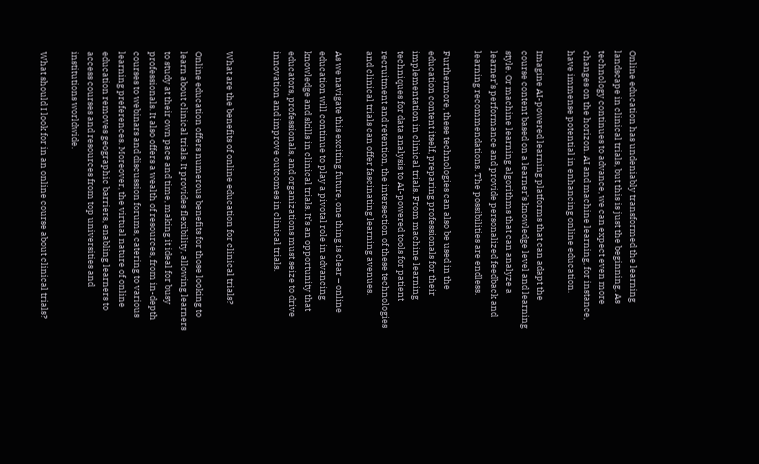Online education has undeniably transformed the learning landscape in clinical trials, but this is just the beginning. As technology continues to advance, we can expect even more changes on the horizon. AI and machine learning, for instance, have immense potential in enhancing online education.

Imagine AI-powered learning platforms that can adapt the course content based on a learner’s knowledge level and learning style. Or machine learning algorithms that can analyze a learner’s performance and provide personalized feedback and learning recommendations. The possibilities are endless.

Furthermore, these technologies can also be used in the education content itself, preparing professionals for their implementation in clinical trials. From machine learning techniques for data analysis to AI-powered tools for patient recruitment and retention, the intersection of these technologies and clinical trials can offer fascinating learning avenues.

As we navigate this exciting future, one thing is clear – online education will continue to play a pivotal role in advancing knowledge and skills in clinical trials. It’s an opportunity that educators, professionals, and organizations must seize to drive innovation and improve outcomes in clinical trials.


What are the benefits of online education for clinical trials?

Online education offers numerous benefits for those looking to learn about clinical trials. It provides flexibility, allowing learners to study at their own pace and time, making it ideal for busy professionals. It also offers a wealth of resources, from in-depth courses to webinars and discussion forums, catering to various learning preferences. Moreover, the virtual nature of online education removes geographic barriers, enabling learners to access courses and resources from top universities and institutions worldwide.

What should I look for in an online course about clinical trials?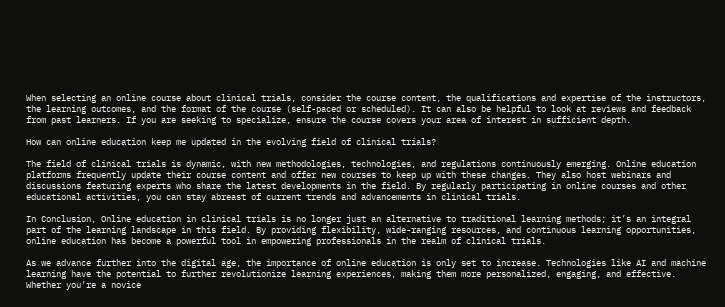When selecting an online course about clinical trials, consider the course content, the qualifications and expertise of the instructors, the learning outcomes, and the format of the course (self-paced or scheduled). It can also be helpful to look at reviews and feedback from past learners. If you are seeking to specialize, ensure the course covers your area of interest in sufficient depth.

How can online education keep me updated in the evolving field of clinical trials?

The field of clinical trials is dynamic, with new methodologies, technologies, and regulations continuously emerging. Online education platforms frequently update their course content and offer new courses to keep up with these changes. They also host webinars and discussions featuring experts who share the latest developments in the field. By regularly participating in online courses and other educational activities, you can stay abreast of current trends and advancements in clinical trials.

In Conclusion, Online education in clinical trials is no longer just an alternative to traditional learning methods; it’s an integral part of the learning landscape in this field. By providing flexibility, wide-ranging resources, and continuous learning opportunities, online education has become a powerful tool in empowering professionals in the realm of clinical trials.

As we advance further into the digital age, the importance of online education is only set to increase. Technologies like AI and machine learning have the potential to further revolutionize learning experiences, making them more personalized, engaging, and effective. Whether you’re a novice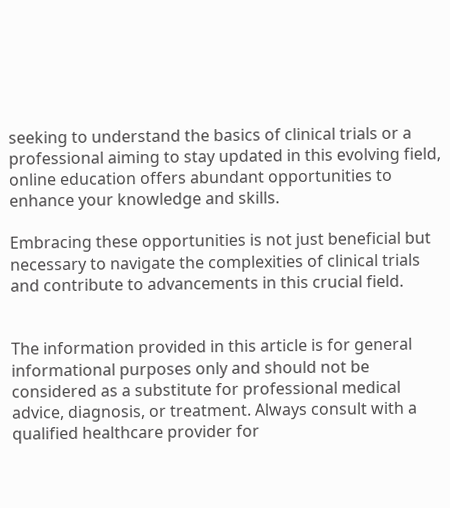seeking to understand the basics of clinical trials or a professional aiming to stay updated in this evolving field, online education offers abundant opportunities to enhance your knowledge and skills.

Embracing these opportunities is not just beneficial but necessary to navigate the complexities of clinical trials and contribute to advancements in this crucial field.


The information provided in this article is for general informational purposes only and should not be considered as a substitute for professional medical advice, diagnosis, or treatment. Always consult with a qualified healthcare provider for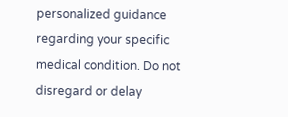personalized guidance regarding your specific medical condition. Do not disregard or delay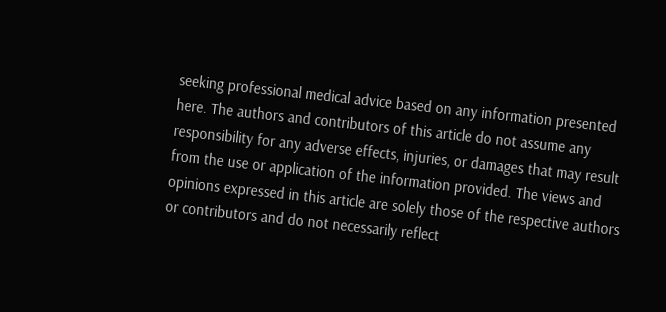seeking professional medical advice based on any information presented here. The authors and contributors of this article do not assume any responsibility for any adverse effects, injuries, or damages that may result from the use or application of the information provided. The views and opinions expressed in this article are solely those of the respective authors or contributors and do not necessarily reflect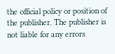the official policy or position of the publisher. The publisher is not liable for any errors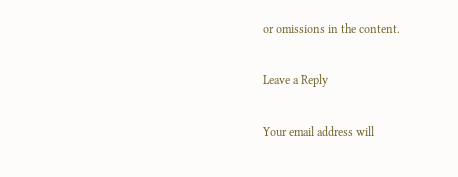or omissions in the content.

Leave a Reply

Your email address will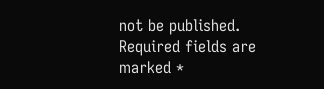not be published. Required fields are marked *